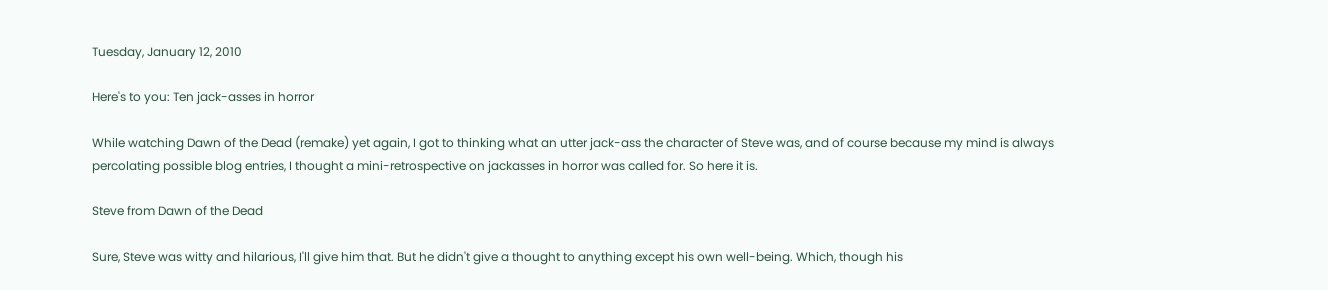Tuesday, January 12, 2010

Here's to you: Ten jack-asses in horror

While watching Dawn of the Dead (remake) yet again, I got to thinking what an utter jack-ass the character of Steve was, and of course because my mind is always percolating possible blog entries, I thought a mini-retrospective on jackasses in horror was called for. So here it is.

Steve from Dawn of the Dead

Sure, Steve was witty and hilarious, I'll give him that. But he didn't give a thought to anything except his own well-being. Which, though his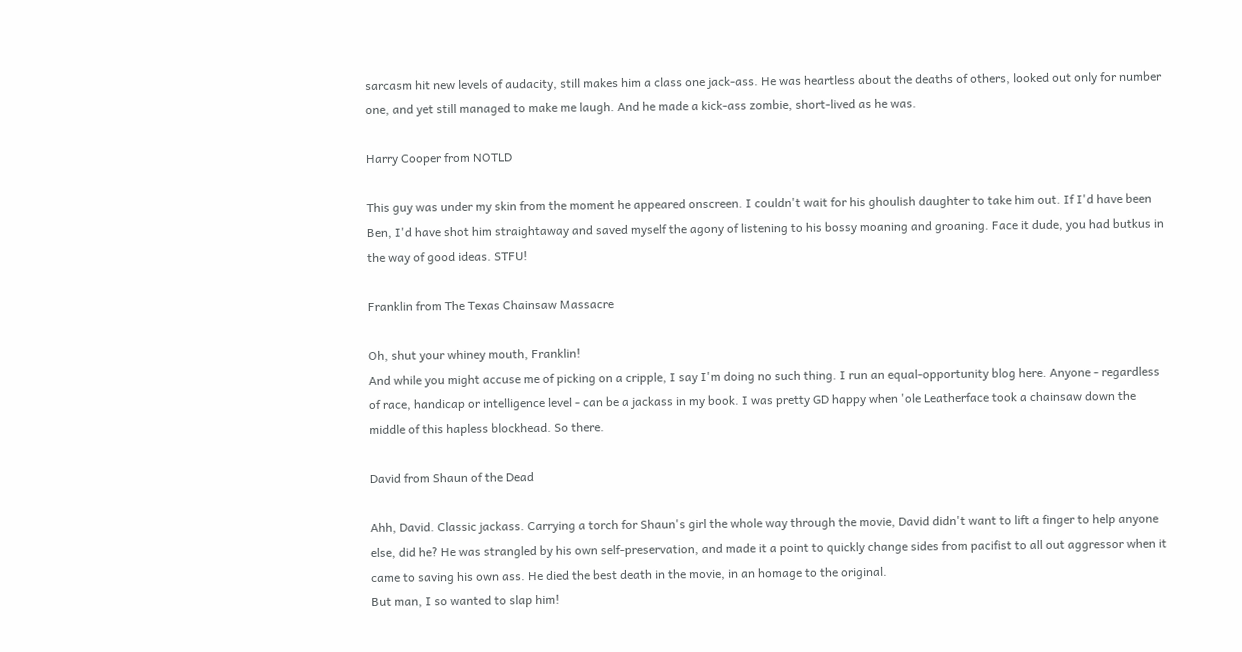sarcasm hit new levels of audacity, still makes him a class one jack-ass. He was heartless about the deaths of others, looked out only for number one, and yet still managed to make me laugh. And he made a kick-ass zombie, short-lived as he was.

Harry Cooper from NOTLD

This guy was under my skin from the moment he appeared onscreen. I couldn't wait for his ghoulish daughter to take him out. If I'd have been Ben, I'd have shot him straightaway and saved myself the agony of listening to his bossy moaning and groaning. Face it dude, you had butkus in the way of good ideas. STFU!

Franklin from The Texas Chainsaw Massacre

Oh, shut your whiney mouth, Franklin!
And while you might accuse me of picking on a cripple, I say I'm doing no such thing. I run an equal-opportunity blog here. Anyone - regardless of race, handicap or intelligence level - can be a jackass in my book. I was pretty GD happy when 'ole Leatherface took a chainsaw down the middle of this hapless blockhead. So there.

David from Shaun of the Dead

Ahh, David. Classic jackass. Carrying a torch for Shaun's girl the whole way through the movie, David didn't want to lift a finger to help anyone else, did he? He was strangled by his own self-preservation, and made it a point to quickly change sides from pacifist to all out aggressor when it came to saving his own ass. He died the best death in the movie, in an homage to the original.
But man, I so wanted to slap him!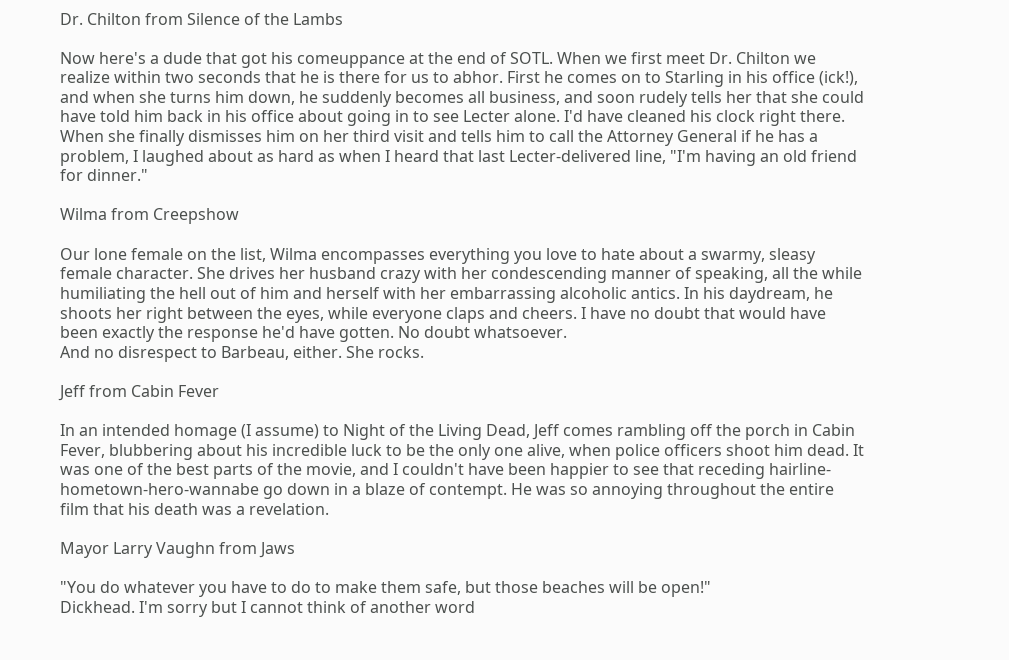Dr. Chilton from Silence of the Lambs

Now here's a dude that got his comeuppance at the end of SOTL. When we first meet Dr. Chilton we realize within two seconds that he is there for us to abhor. First he comes on to Starling in his office (ick!), and when she turns him down, he suddenly becomes all business, and soon rudely tells her that she could have told him back in his office about going in to see Lecter alone. I'd have cleaned his clock right there. When she finally dismisses him on her third visit and tells him to call the Attorney General if he has a problem, I laughed about as hard as when I heard that last Lecter-delivered line, "I'm having an old friend for dinner."

Wilma from Creepshow

Our lone female on the list, Wilma encompasses everything you love to hate about a swarmy, sleasy female character. She drives her husband crazy with her condescending manner of speaking, all the while humiliating the hell out of him and herself with her embarrassing alcoholic antics. In his daydream, he shoots her right between the eyes, while everyone claps and cheers. I have no doubt that would have been exactly the response he'd have gotten. No doubt whatsoever.
And no disrespect to Barbeau, either. She rocks.

Jeff from Cabin Fever

In an intended homage (I assume) to Night of the Living Dead, Jeff comes rambling off the porch in Cabin Fever, blubbering about his incredible luck to be the only one alive, when police officers shoot him dead. It was one of the best parts of the movie, and I couldn't have been happier to see that receding hairline-hometown-hero-wannabe go down in a blaze of contempt. He was so annoying throughout the entire film that his death was a revelation.

Mayor Larry Vaughn from Jaws

"You do whatever you have to do to make them safe, but those beaches will be open!"
Dickhead. I'm sorry but I cannot think of another word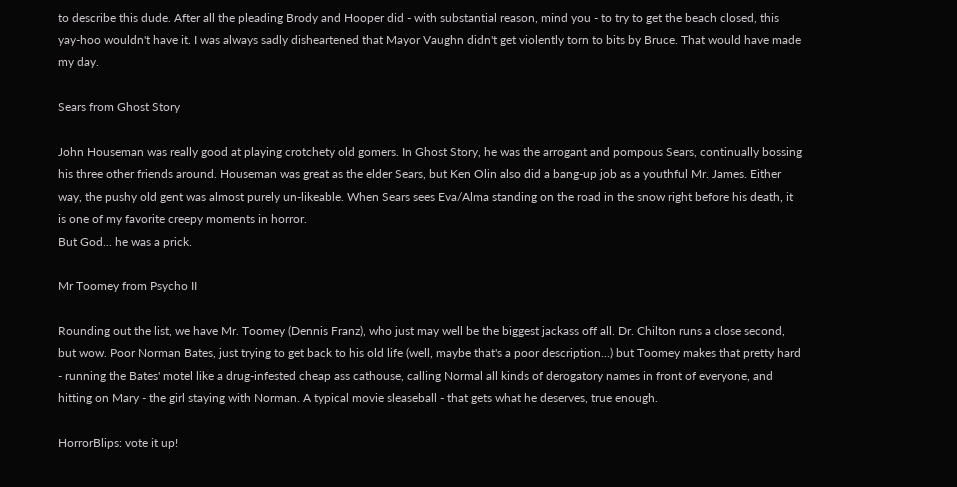to describe this dude. After all the pleading Brody and Hooper did - with substantial reason, mind you - to try to get the beach closed, this yay-hoo wouldn't have it. I was always sadly disheartened that Mayor Vaughn didn't get violently torn to bits by Bruce. That would have made my day.

Sears from Ghost Story

John Houseman was really good at playing crotchety old gomers. In Ghost Story, he was the arrogant and pompous Sears, continually bossing his three other friends around. Houseman was great as the elder Sears, but Ken Olin also did a bang-up job as a youthful Mr. James. Either way, the pushy old gent was almost purely un-likeable. When Sears sees Eva/Alma standing on the road in the snow right before his death, it is one of my favorite creepy moments in horror.
But God... he was a prick.

Mr Toomey from Psycho II

Rounding out the list, we have Mr. Toomey (Dennis Franz), who just may well be the biggest jackass off all. Dr. Chilton runs a close second, but wow. Poor Norman Bates, just trying to get back to his old life (well, maybe that's a poor description...) but Toomey makes that pretty hard - running the Bates' motel like a drug-infested cheap ass cathouse, calling Normal all kinds of derogatory names in front of everyone, and hitting on Mary - the girl staying with Norman. A typical movie sleaseball - that gets what he deserves, true enough.

HorrorBlips: vote it up!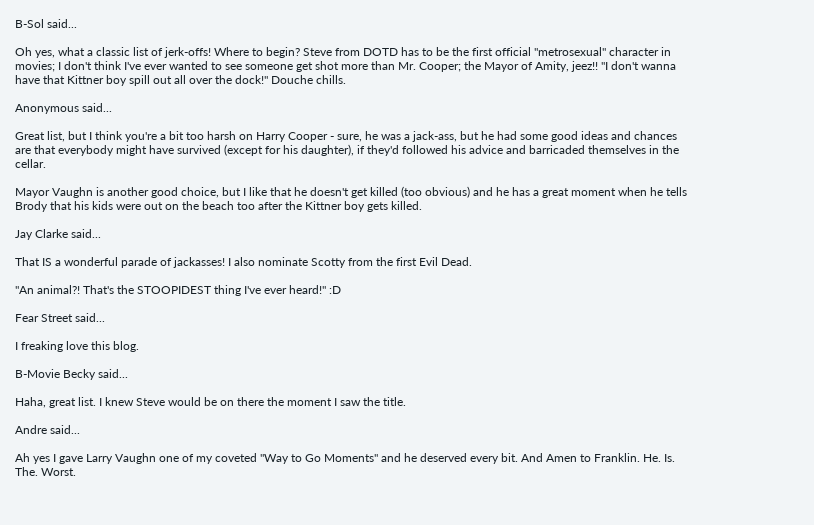B-Sol said...

Oh yes, what a classic list of jerk-offs! Where to begin? Steve from DOTD has to be the first official "metrosexual" character in movies; I don't think I've ever wanted to see someone get shot more than Mr. Cooper; the Mayor of Amity, jeez!! "I don't wanna have that Kittner boy spill out all over the dock!" Douche chills.

Anonymous said...

Great list, but I think you're a bit too harsh on Harry Cooper - sure, he was a jack-ass, but he had some good ideas and chances are that everybody might have survived (except for his daughter), if they'd followed his advice and barricaded themselves in the cellar.

Mayor Vaughn is another good choice, but I like that he doesn't get killed (too obvious) and he has a great moment when he tells Brody that his kids were out on the beach too after the Kittner boy gets killed.

Jay Clarke said...

That IS a wonderful parade of jackasses! I also nominate Scotty from the first Evil Dead.

"An animal?! That's the STOOPIDEST thing I've ever heard!" :D

Fear Street said...

I freaking love this blog.

B-Movie Becky said...

Haha, great list. I knew Steve would be on there the moment I saw the title.

Andre said...

Ah yes I gave Larry Vaughn one of my coveted "Way to Go Moments" and he deserved every bit. And Amen to Franklin. He. Is. The. Worst.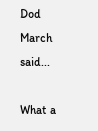Dod March said...

What a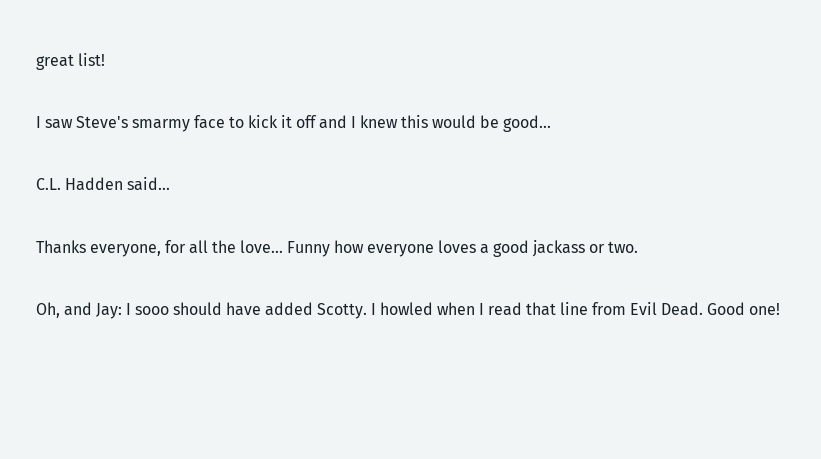great list!

I saw Steve's smarmy face to kick it off and I knew this would be good...

C.L. Hadden said...

Thanks everyone, for all the love... Funny how everyone loves a good jackass or two.

Oh, and Jay: I sooo should have added Scotty. I howled when I read that line from Evil Dead. Good one!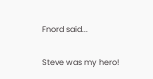Fnord said...

Steve was my hero!